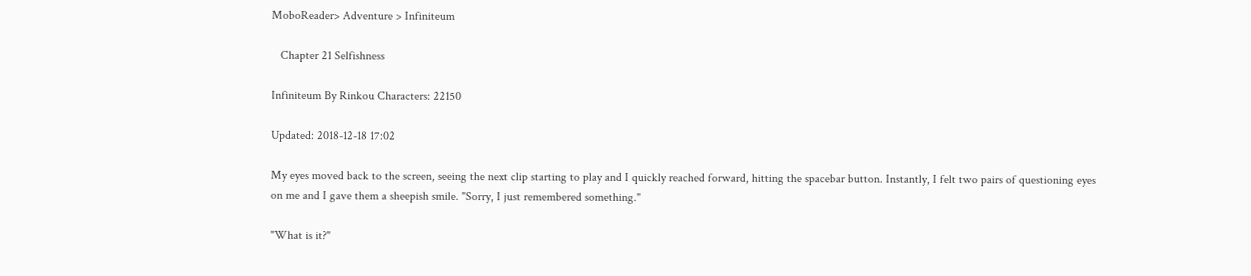MoboReader> Adventure > Infiniteum

   Chapter 21 Selfishness

Infiniteum By Rinkou Characters: 22150

Updated: 2018-12-18 17:02

My eyes moved back to the screen, seeing the next clip starting to play and I quickly reached forward, hitting the spacebar button. Instantly, I felt two pairs of questioning eyes on me and I gave them a sheepish smile. "Sorry, I just remembered something."

"What is it?"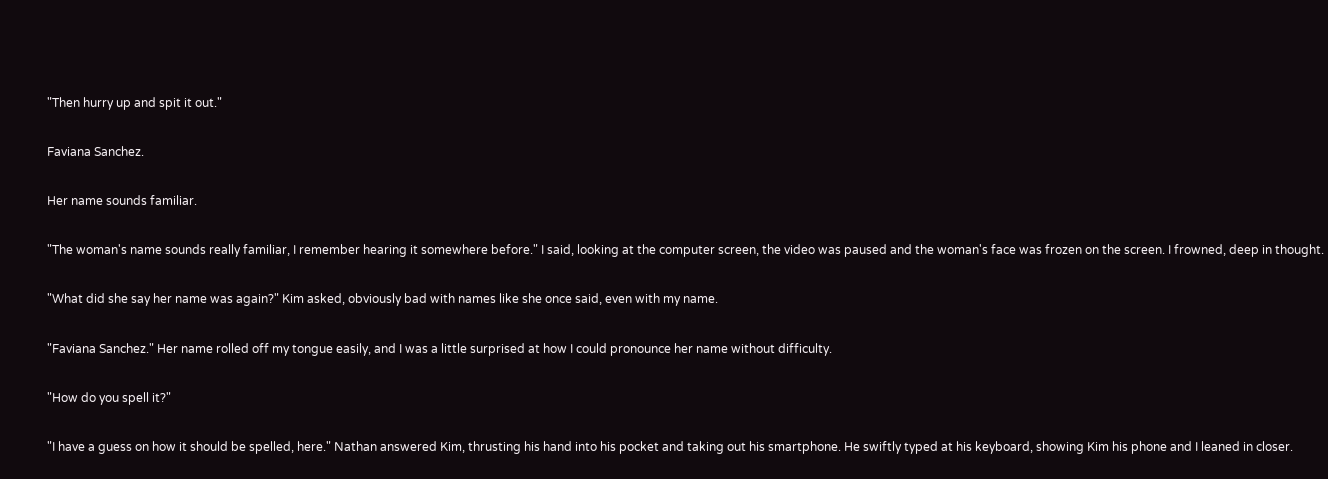"Then hurry up and spit it out."

Faviana Sanchez.

Her name sounds familiar.

"The woman's name sounds really familiar, I remember hearing it somewhere before." I said, looking at the computer screen, the video was paused and the woman's face was frozen on the screen. I frowned, deep in thought.

"What did she say her name was again?" Kim asked, obviously bad with names like she once said, even with my name.

"Faviana Sanchez." Her name rolled off my tongue easily, and I was a little surprised at how I could pronounce her name without difficulty.

"How do you spell it?"

"I have a guess on how it should be spelled, here." Nathan answered Kim, thrusting his hand into his pocket and taking out his smartphone. He swiftly typed at his keyboard, showing Kim his phone and I leaned in closer.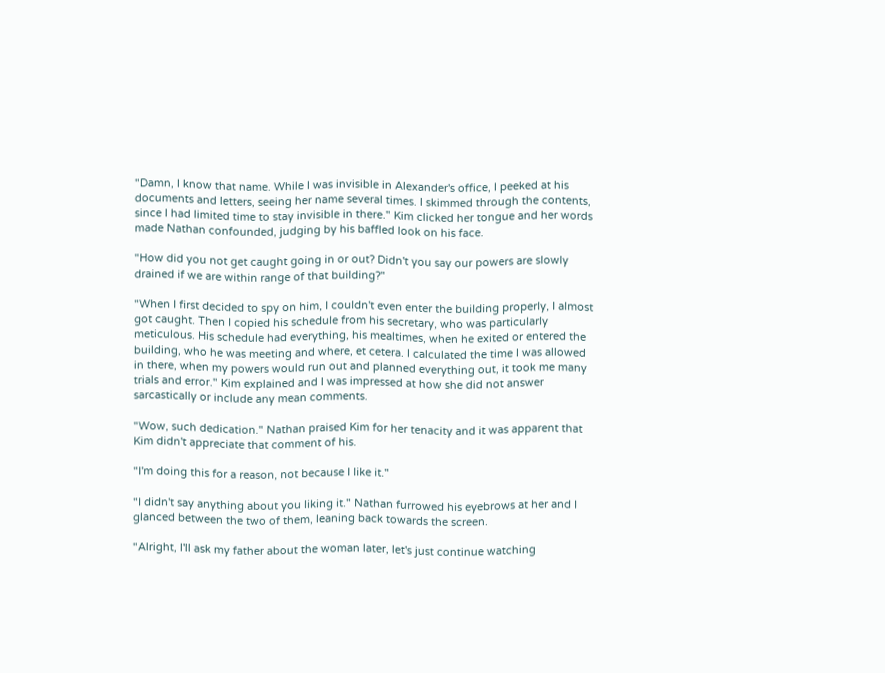"Damn, I know that name. While I was invisible in Alexander's office, I peeked at his documents and letters, seeing her name several times. I skimmed through the contents, since I had limited time to stay invisible in there." Kim clicked her tongue and her words made Nathan confounded, judging by his baffled look on his face.

"How did you not get caught going in or out? Didn't you say our powers are slowly drained if we are within range of that building?"

"When I first decided to spy on him, I couldn't even enter the building properly, I almost got caught. Then I copied his schedule from his secretary, who was particularly meticulous. His schedule had everything, his mealtimes, when he exited or entered the building, who he was meeting and where, et cetera. I calculated the time I was allowed in there, when my powers would run out and planned everything out, it took me many trials and error." Kim explained and I was impressed at how she did not answer sarcastically or include any mean comments.

"Wow, such dedication." Nathan praised Kim for her tenacity and it was apparent that Kim didn't appreciate that comment of his.

"I'm doing this for a reason, not because I like it."

"I didn't say anything about you liking it." Nathan furrowed his eyebrows at her and I glanced between the two of them, leaning back towards the screen.

"Alright, I'll ask my father about the woman later, let's just continue watching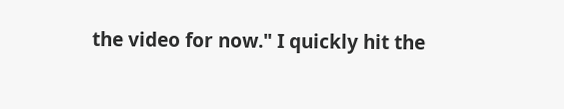the video for now." I quickly hit the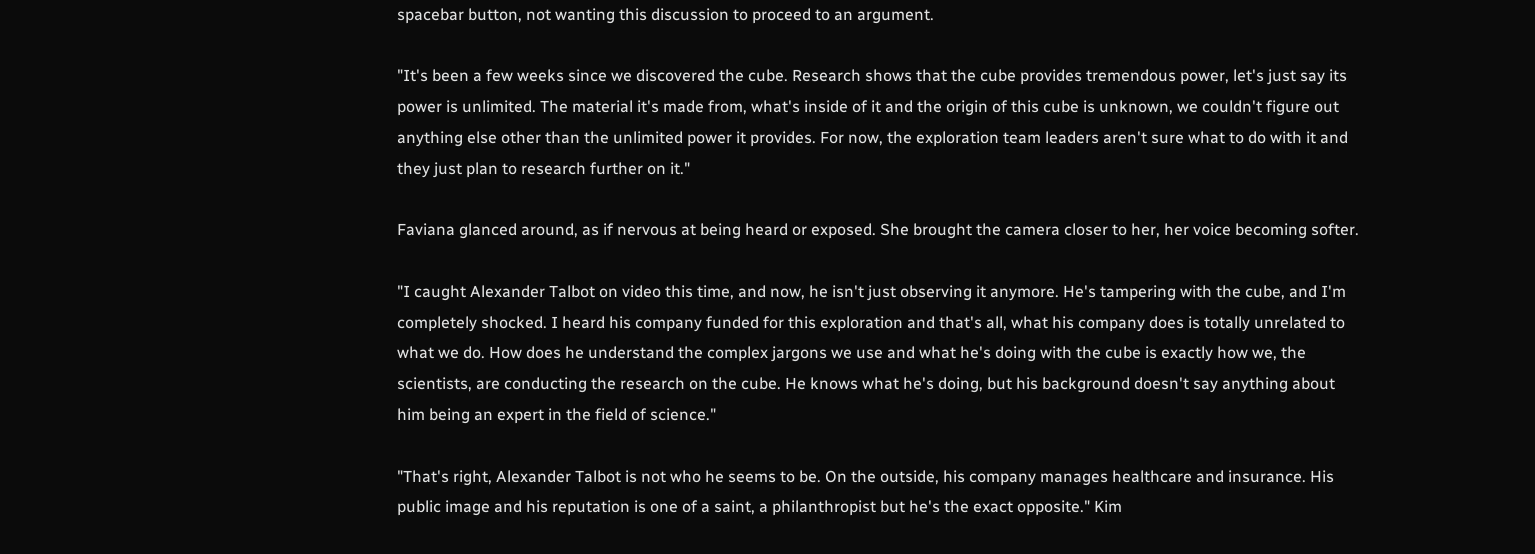spacebar button, not wanting this discussion to proceed to an argument.

"It's been a few weeks since we discovered the cube. Research shows that the cube provides tremendous power, let's just say its power is unlimited. The material it's made from, what's inside of it and the origin of this cube is unknown, we couldn't figure out anything else other than the unlimited power it provides. For now, the exploration team leaders aren't sure what to do with it and they just plan to research further on it."

Faviana glanced around, as if nervous at being heard or exposed. She brought the camera closer to her, her voice becoming softer.

"I caught Alexander Talbot on video this time, and now, he isn't just observing it anymore. He's tampering with the cube, and I'm completely shocked. I heard his company funded for this exploration and that's all, what his company does is totally unrelated to what we do. How does he understand the complex jargons we use and what he's doing with the cube is exactly how we, the scientists, are conducting the research on the cube. He knows what he's doing, but his background doesn't say anything about him being an expert in the field of science."

"That's right, Alexander Talbot is not who he seems to be. On the outside, his company manages healthcare and insurance. His public image and his reputation is one of a saint, a philanthropist but he's the exact opposite." Kim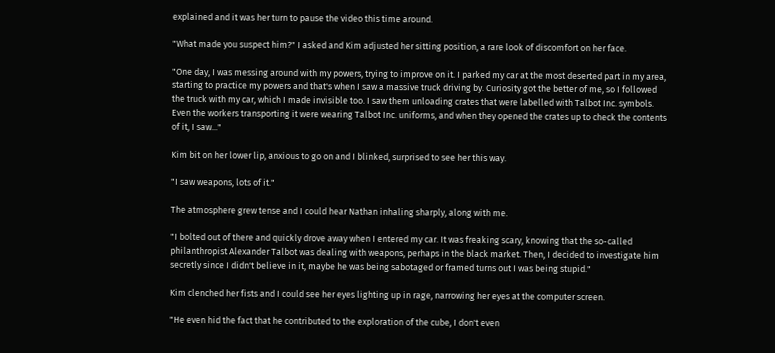explained and it was her turn to pause the video this time around.

"What made you suspect him?" I asked and Kim adjusted her sitting position, a rare look of discomfort on her face.

"One day, I was messing around with my powers, trying to improve on it. I parked my car at the most deserted part in my area, starting to practice my powers and that's when I saw a massive truck driving by. Curiosity got the better of me, so I followed the truck with my car, which I made invisible too. I saw them unloading crates that were labelled with Talbot Inc. symbols. Even the workers transporting it were wearing Talbot Inc. uniforms, and when they opened the crates up to check the contents of it, I saw..."

Kim bit on her lower lip, anxious to go on and I blinked, surprised to see her this way.

"I saw weapons, lots of it."

The atmosphere grew tense and I could hear Nathan inhaling sharply, along with me.

"I bolted out of there and quickly drove away when I entered my car. It was freaking scary, knowing that the so-called philanthropist Alexander Talbot was dealing with weapons, perhaps in the black market. Then, I decided to investigate him secretly since I didn't believe in it, maybe he was being sabotaged or framed turns out I was being stupid."

Kim clenched her fists and I could see her eyes lighting up in rage, narrowing her eyes at the computer screen.

"He even hid the fact that he contributed to the exploration of the cube, I don't even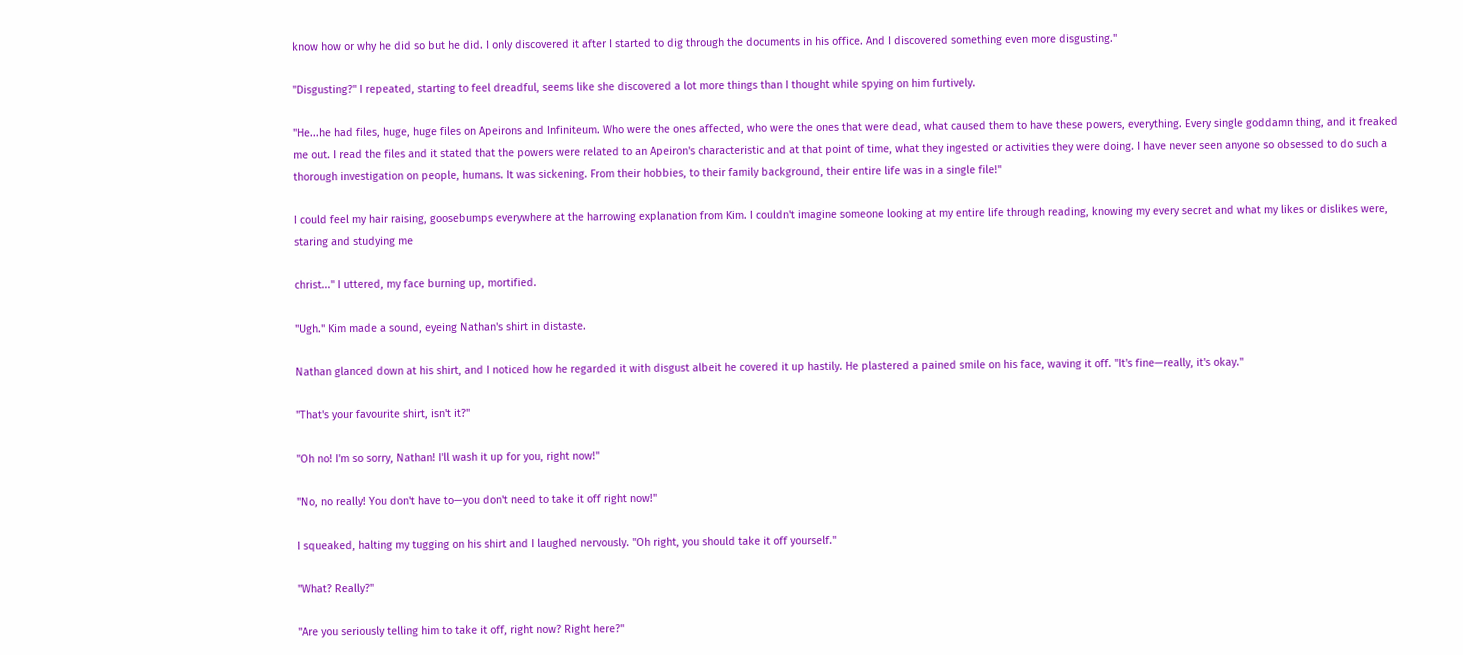know how or why he did so but he did. I only discovered it after I started to dig through the documents in his office. And I discovered something even more disgusting."

"Disgusting?" I repeated, starting to feel dreadful, seems like she discovered a lot more things than I thought while spying on him furtively.

"He...he had files, huge, huge files on Apeirons and Infiniteum. Who were the ones affected, who were the ones that were dead, what caused them to have these powers, everything. Every single goddamn thing, and it freaked me out. I read the files and it stated that the powers were related to an Apeiron's characteristic and at that point of time, what they ingested or activities they were doing. I have never seen anyone so obsessed to do such a thorough investigation on people, humans. It was sickening. From their hobbies, to their family background, their entire life was in a single file!"

I could feel my hair raising, goosebumps everywhere at the harrowing explanation from Kim. I couldn't imagine someone looking at my entire life through reading, knowing my every secret and what my likes or dislikes were, staring and studying me

christ..." I uttered, my face burning up, mortified.

"Ugh." Kim made a sound, eyeing Nathan's shirt in distaste.

Nathan glanced down at his shirt, and I noticed how he regarded it with disgust albeit he covered it up hastily. He plastered a pained smile on his face, waving it off. "It's fine—really, it's okay."

"That's your favourite shirt, isn't it?"

"Oh no! I'm so sorry, Nathan! I'll wash it up for you, right now!"

"No, no really! You don't have to—you don't need to take it off right now!"

I squeaked, halting my tugging on his shirt and I laughed nervously. "Oh right, you should take it off yourself."

"What? Really?"

"Are you seriously telling him to take it off, right now? Right here?"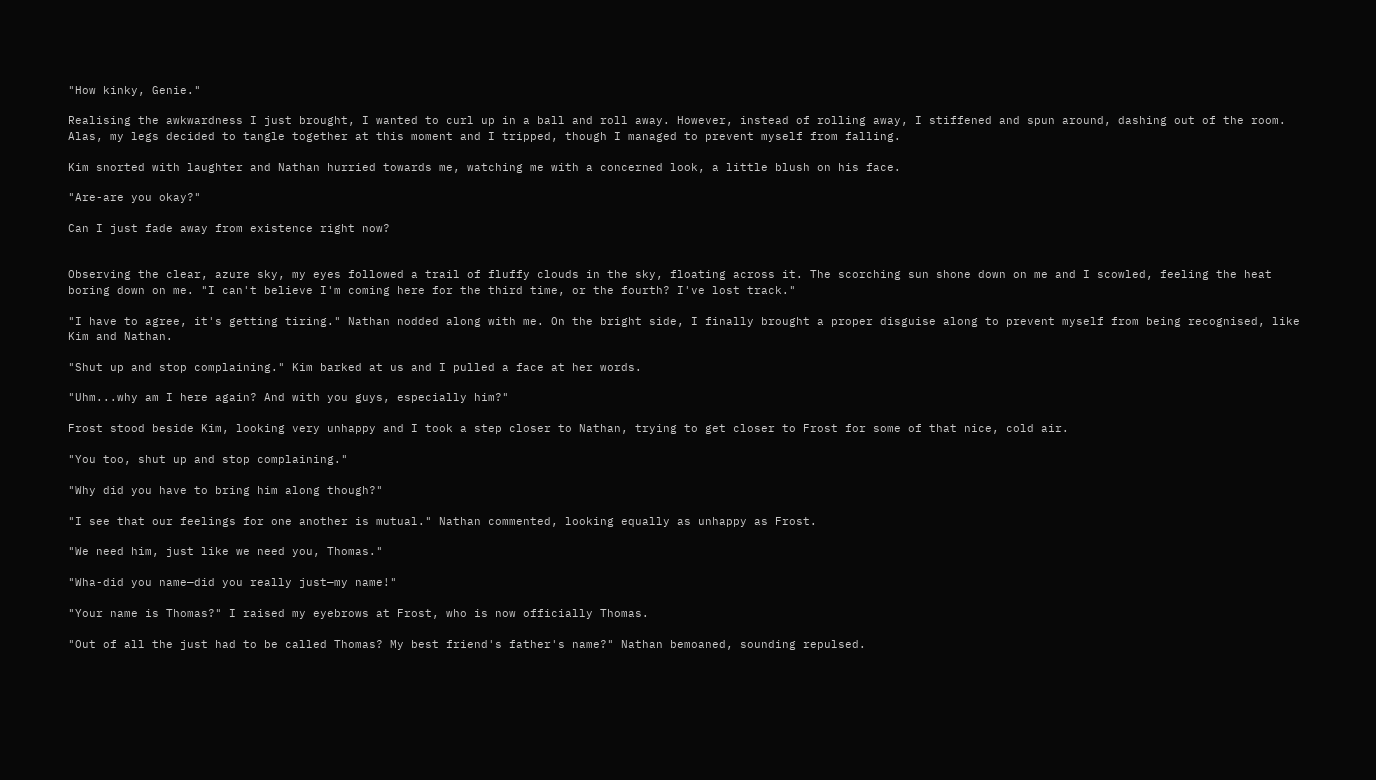"How kinky, Genie."

Realising the awkwardness I just brought, I wanted to curl up in a ball and roll away. However, instead of rolling away, I stiffened and spun around, dashing out of the room. Alas, my legs decided to tangle together at this moment and I tripped, though I managed to prevent myself from falling.

Kim snorted with laughter and Nathan hurried towards me, watching me with a concerned look, a little blush on his face.

"Are-are you okay?"

Can I just fade away from existence right now?


Observing the clear, azure sky, my eyes followed a trail of fluffy clouds in the sky, floating across it. The scorching sun shone down on me and I scowled, feeling the heat boring down on me. "I can't believe I'm coming here for the third time, or the fourth? I've lost track."

"I have to agree, it's getting tiring." Nathan nodded along with me. On the bright side, I finally brought a proper disguise along to prevent myself from being recognised, like Kim and Nathan.

"Shut up and stop complaining." Kim barked at us and I pulled a face at her words.

"Uhm...why am I here again? And with you guys, especially him?"

Frost stood beside Kim, looking very unhappy and I took a step closer to Nathan, trying to get closer to Frost for some of that nice, cold air.

"You too, shut up and stop complaining."

"Why did you have to bring him along though?"

"I see that our feelings for one another is mutual." Nathan commented, looking equally as unhappy as Frost.

"We need him, just like we need you, Thomas."

"Wha-did you name—did you really just—my name!"

"Your name is Thomas?" I raised my eyebrows at Frost, who is now officially Thomas.

"Out of all the just had to be called Thomas? My best friend's father's name?" Nathan bemoaned, sounding repulsed.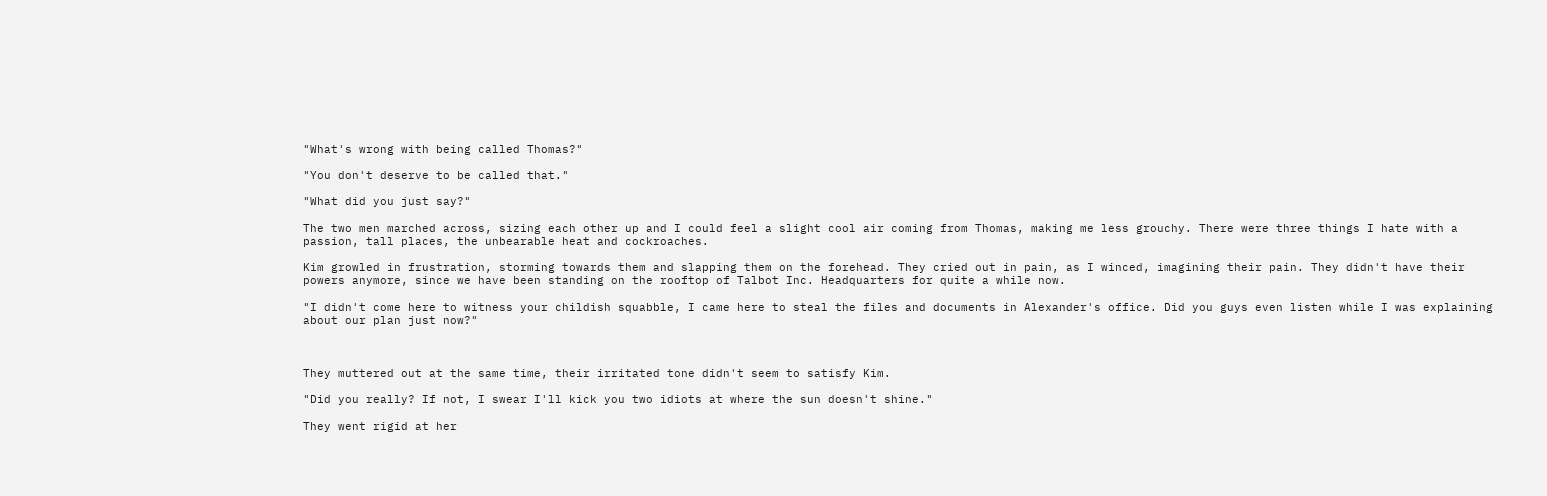"What's wrong with being called Thomas?"

"You don't deserve to be called that."

"What did you just say?"

The two men marched across, sizing each other up and I could feel a slight cool air coming from Thomas, making me less grouchy. There were three things I hate with a passion, tall places, the unbearable heat and cockroaches.

Kim growled in frustration, storming towards them and slapping them on the forehead. They cried out in pain, as I winced, imagining their pain. They didn't have their powers anymore, since we have been standing on the rooftop of Talbot Inc. Headquarters for quite a while now.

"I didn't come here to witness your childish squabble, I came here to steal the files and documents in Alexander's office. Did you guys even listen while I was explaining about our plan just now?"



They muttered out at the same time, their irritated tone didn't seem to satisfy Kim.

"Did you really? If not, I swear I'll kick you two idiots at where the sun doesn't shine."

They went rigid at her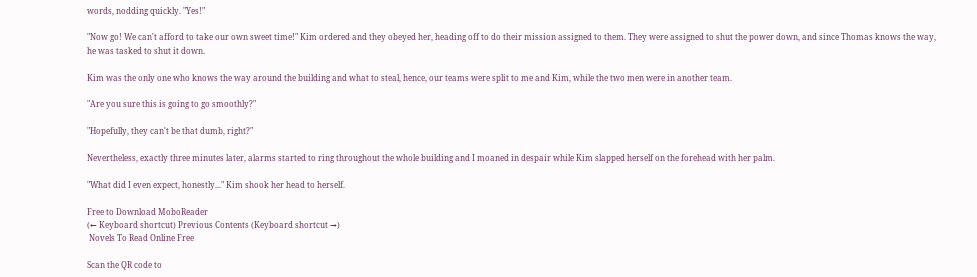words, nodding quickly. "Yes!"

"Now go! We can't afford to take our own sweet time!" Kim ordered and they obeyed her, heading off to do their mission assigned to them. They were assigned to shut the power down, and since Thomas knows the way, he was tasked to shut it down.

Kim was the only one who knows the way around the building and what to steal, hence, our teams were split to me and Kim, while the two men were in another team.

"Are you sure this is going to go smoothly?"

"Hopefully, they can't be that dumb, right?"

Nevertheless, exactly three minutes later, alarms started to ring throughout the whole building and I moaned in despair while Kim slapped herself on the forehead with her palm.

"What did I even expect, honestly..." Kim shook her head to herself.

Free to Download MoboReader
(← Keyboard shortcut) Previous Contents (Keyboard shortcut →)
 Novels To Read Online Free

Scan the QR code to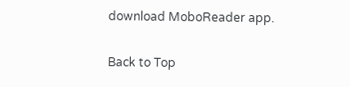download MoboReader app.

Back to Top